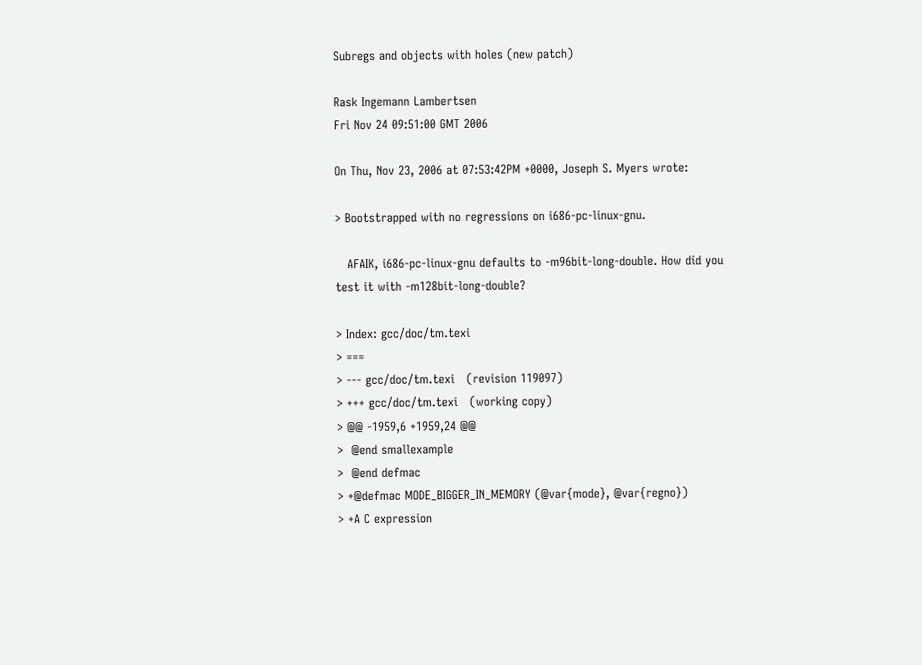Subregs and objects with holes (new patch)

Rask Ingemann Lambertsen
Fri Nov 24 09:51:00 GMT 2006

On Thu, Nov 23, 2006 at 07:53:42PM +0000, Joseph S. Myers wrote:

> Bootstrapped with no regressions on i686-pc-linux-gnu.

   AFAIK, i686-pc-linux-gnu defaults to -m96bit-long-double. How did you
test it with -m128bit-long-double?

> Index: gcc/doc/tm.texi
> ===
> --- gcc/doc/tm.texi   (revision 119097)
> +++ gcc/doc/tm.texi   (working copy)
> @@ -1959,6 +1959,24 @@
>  @end smallexample
>  @end defmac
> +@defmac MODE_BIGGER_IN_MEMORY (@var{mode}, @var{regno})
> +A C expression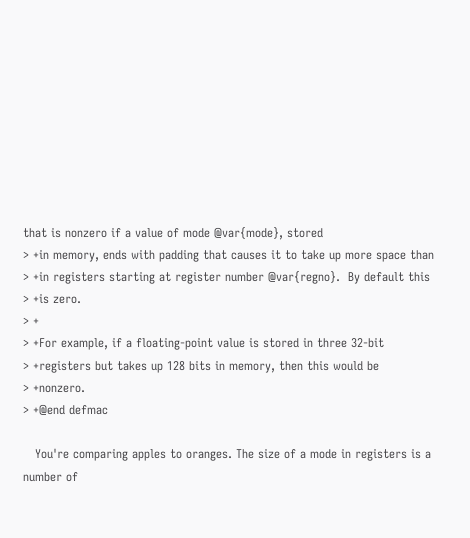that is nonzero if a value of mode @var{mode}, stored
> +in memory, ends with padding that causes it to take up more space than
> +in registers starting at register number @var{regno}.  By default this
> +is zero.
> +
> +For example, if a floating-point value is stored in three 32-bit
> +registers but takes up 128 bits in memory, then this would be
> +nonzero.
> +@end defmac

   You're comparing apples to oranges. The size of a mode in registers is a
number of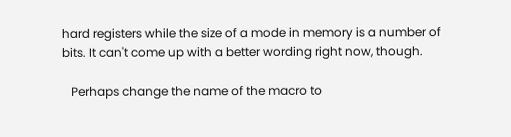hard registers while the size of a mode in memory is a number of
bits. It can't come up with a better wording right now, though.

   Perhaps change the name of the macro to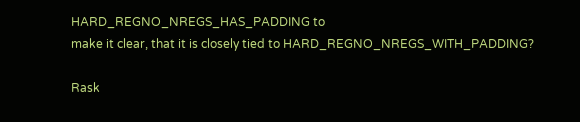HARD_REGNO_NREGS_HAS_PADDING to
make it clear, that it is closely tied to HARD_REGNO_NREGS_WITH_PADDING?

Rask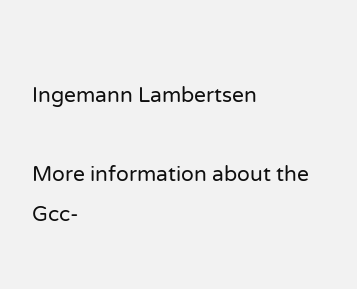Ingemann Lambertsen

More information about the Gcc-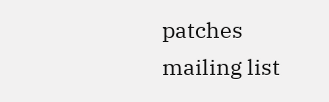patches mailing list